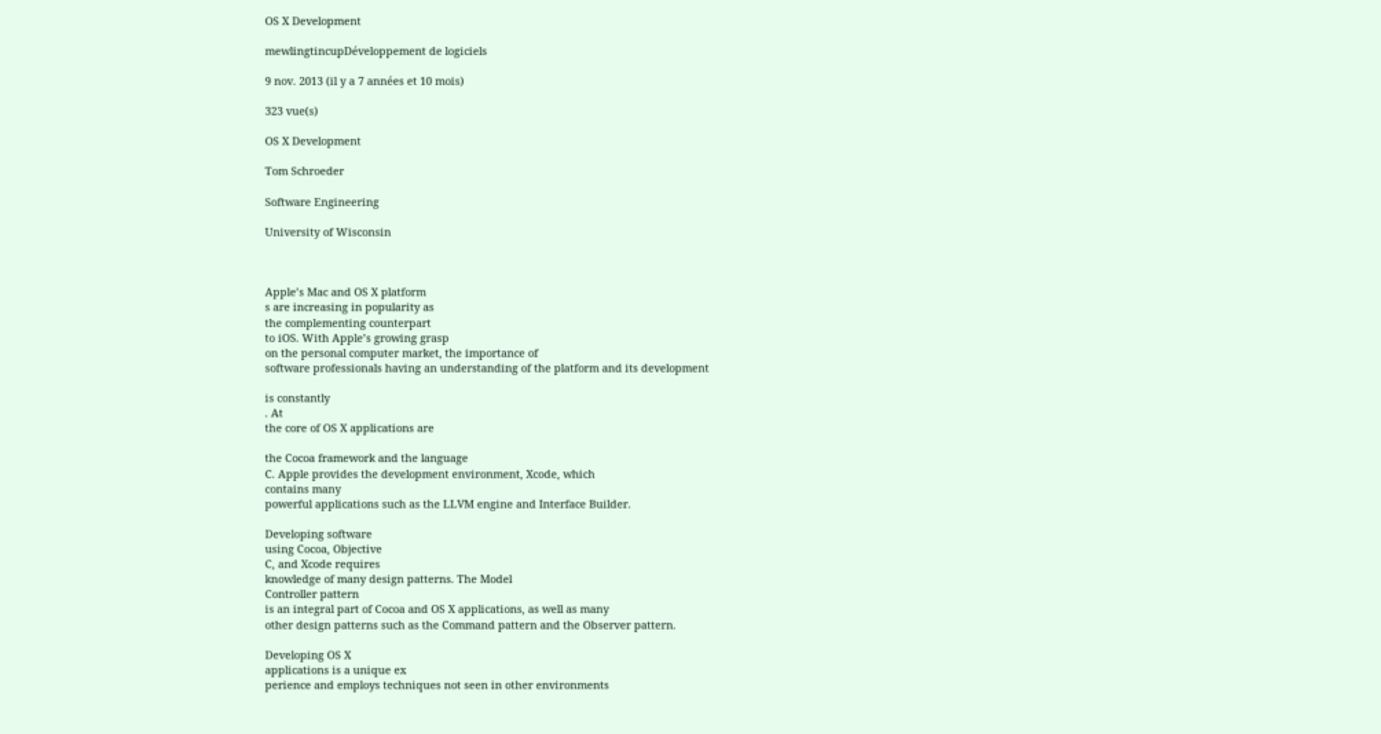OS X Development

mewlingtincupDéveloppement de logiciels

9 nov. 2013 (il y a 7 années et 10 mois)

323 vue(s)

OS X Development

Tom Schroeder

Software Engineering

University of Wisconsin



Apple’s Mac and OS X platform
s are increasing in popularity as
the complementing counterpart
to iOS. With Apple’s growing grasp
on the personal computer market, the importance of
software professionals having an understanding of the platform and its development

is constantly
. At
the core of OS X applications are

the Cocoa framework and the language
C. Apple provides the development environment, Xcode, which
contains many
powerful applications such as the LLVM engine and Interface Builder.

Developing software
using Cocoa, Objective
C, and Xcode requires
knowledge of many design patterns. The Model
Controller pattern
is an integral part of Cocoa and OS X applications, as well as many
other design patterns such as the Command pattern and the Observer pattern.

Developing OS X
applications is a unique ex
perience and employs techniques not seen in other environments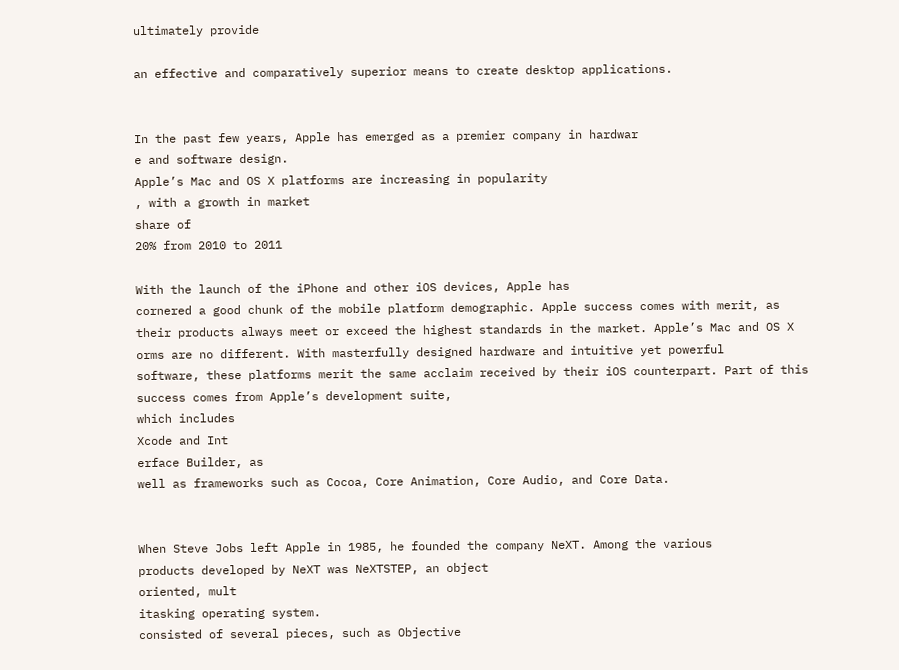ultimately provide

an effective and comparatively superior means to create desktop applications.


In the past few years, Apple has emerged as a premier company in hardwar
e and software design.
Apple’s Mac and OS X platforms are increasing in popularity
, with a growth in market
share of
20% from 2010 to 2011

With the launch of the iPhone and other iOS devices, Apple has
cornered a good chunk of the mobile platform demographic. Apple success comes with merit, as
their products always meet or exceed the highest standards in the market. Apple’s Mac and OS X
orms are no different. With masterfully designed hardware and intuitive yet powerful
software, these platforms merit the same acclaim received by their iOS counterpart. Part of this
success comes from Apple’s development suite,
which includes
Xcode and Int
erface Builder, as
well as frameworks such as Cocoa, Core Animation, Core Audio, and Core Data.


When Steve Jobs left Apple in 1985, he founded the company NeXT. Among the various
products developed by NeXT was NeXTSTEP, an object
oriented, mult
itasking operating system.
consisted of several pieces, such as Objective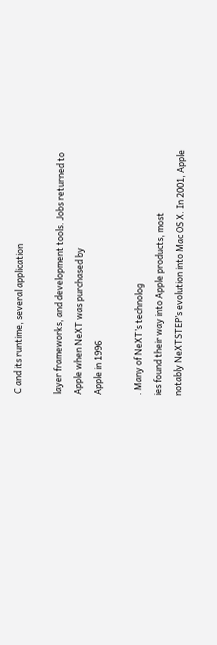C and its runtime, several application

layer frameworks, and development tools. Jobs returned to Apple when NeXT was purchased by
Apple in 1996

. Many of NeXT’s technolog
ies found their way into Apple products, most
notably NeXTSTEP’s evolution into Mac OS X. In 2001, Apple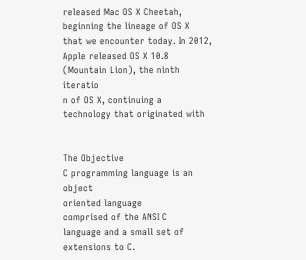released Mac OS X Cheetah,
beginning the lineage of OS X that we encounter today. In 2012, Apple released OS X 10.8
(Mountain Lion), the ninth iteratio
n of OS X, continuing a technology that originated with


The Objective
C programming language is an object
oriented language
comprised of the ANSI C
language and a small set of
extensions to C.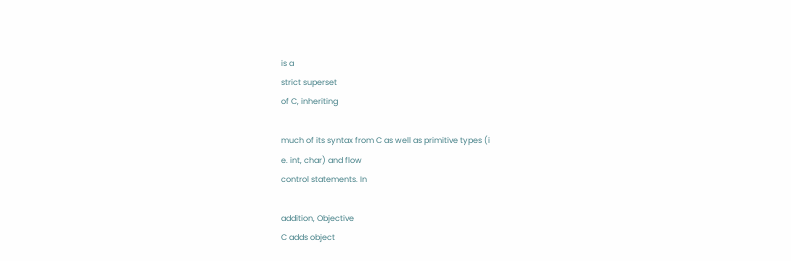is a
strict superset
of C, inheriting

much of its syntax from C as well as primitive types (i
e. int, char) and flow
control statements. In

addition, Objective
C adds object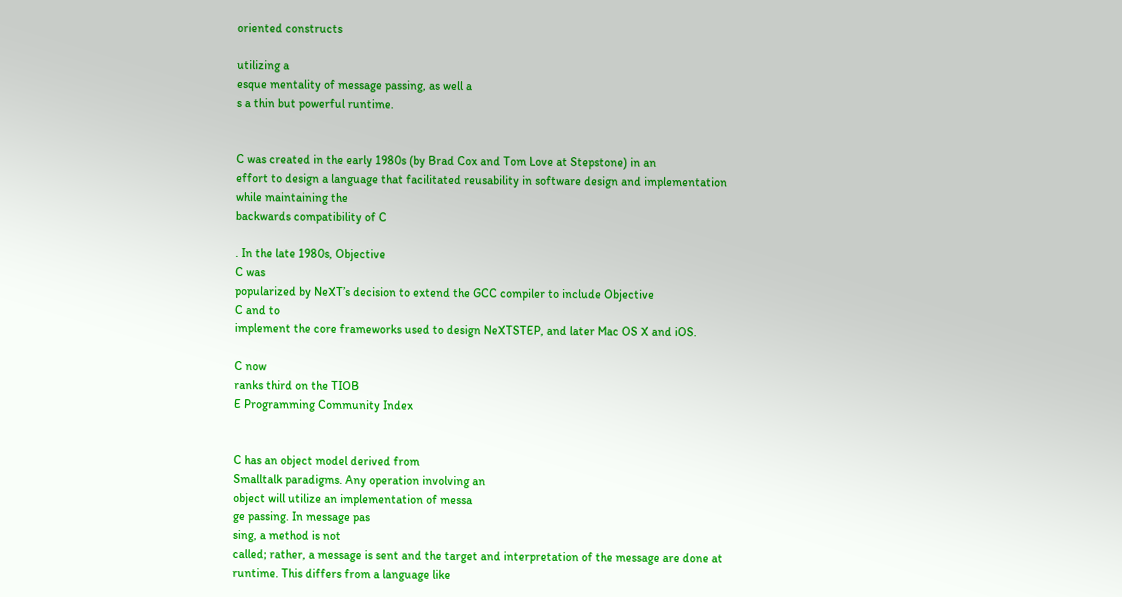oriented constructs

utilizing a
esque mentality of message passing, as well a
s a thin but powerful runtime.


C was created in the early 1980s (by Brad Cox and Tom Love at Stepstone) in an
effort to design a language that facilitated reusability in software design and implementation
while maintaining the
backwards compatibility of C

. In the late 1980s, Objective
C was
popularized by NeXT’s decision to extend the GCC compiler to include Objective
C and to
implement the core frameworks used to design NeXTSTEP, and later Mac OS X and iOS.

C now
ranks third on the TIOB
E Programming Community Index


C has an object model derived from
Smalltalk paradigms. Any operation involving an
object will utilize an implementation of messa
ge passing. In message pas
sing, a method is not
called; rather, a message is sent and the target and interpretation of the message are done at
runtime. This differs from a language like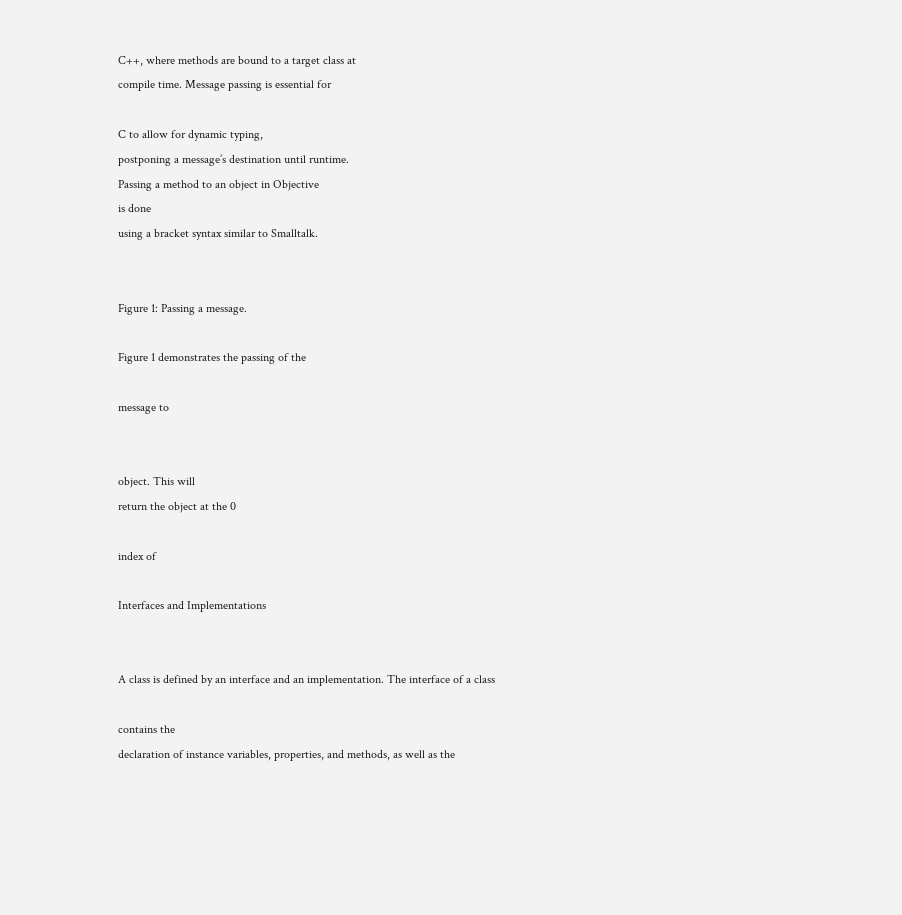C++, where methods are bound to a target class at
compile time. Message passing is essential for

C to allow for dynamic typing,
postponing a message’s destination until runtime.
Passing a method to an object in Objective
is done
using a bracket syntax similar to Smalltalk.


Figure 1: Passing a message.

Figure 1 demonstrates the passing of the

message to


object. This will
return the object at the 0

index of

Interfaces and Implementations


A class is defined by an interface and an implementation. The interface of a class

contains the
declaration of instance variables, properties, and methods, as well as the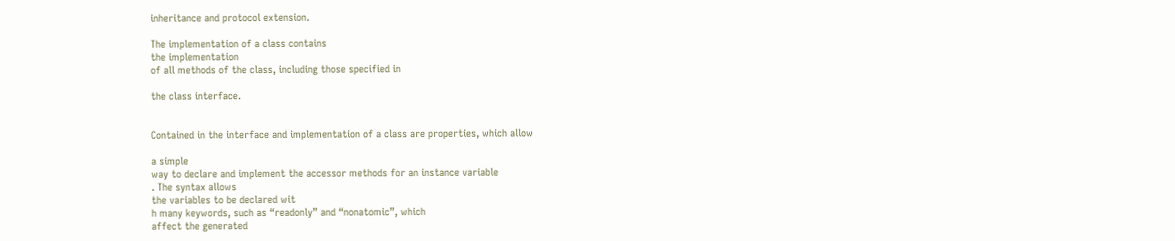inheritance and protocol extension.

The implementation of a class contains
the implementation
of all methods of the class, including those specified in

the class interface.


Contained in the interface and implementation of a class are properties, which allow

a simple
way to declare and implement the accessor methods for an instance variable
. The syntax allows
the variables to be declared wit
h many keywords, such as “readonly” and “nonatomic”, which
affect the generated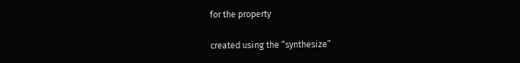for the property

created using the “synthesize”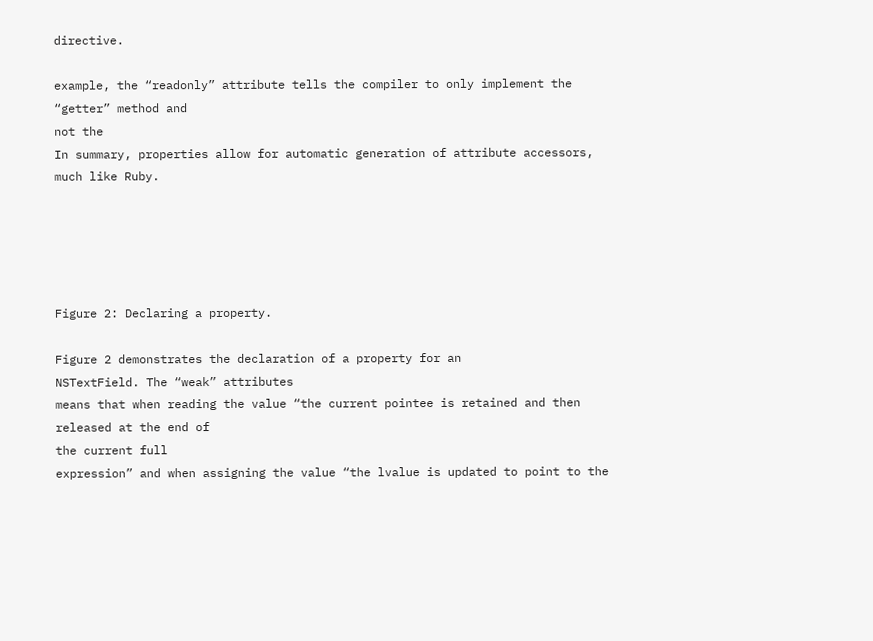directive.

example, the “readonly” attribute tells the compiler to only implement the “getter” method and
not the
In summary, properties allow for automatic generation of attribute accessors,
much like Ruby.





Figure 2: Declaring a property.

Figure 2 demonstrates the declaration of a property for an
NSTextField. The “weak” attributes
means that when reading the value “the current pointee is retained and then released at the end of
the current full
expression” and when assigning the value “the lvalue is updated to point to the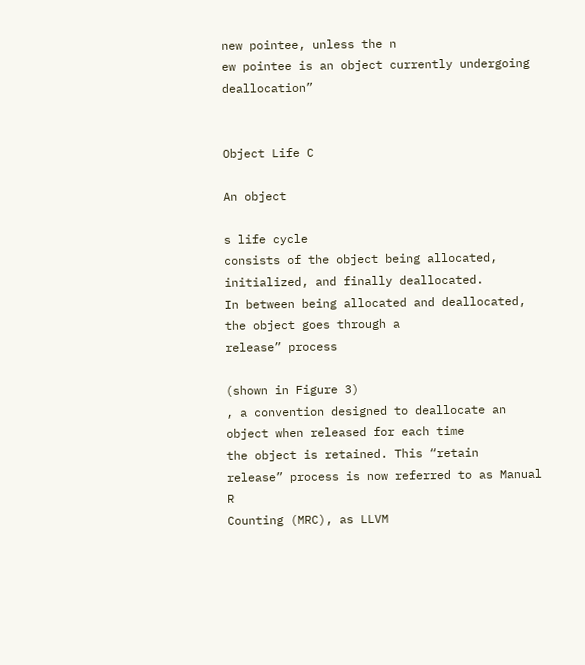new pointee, unless the n
ew pointee is an object currently undergoing deallocation”


Object Life C

An object

s life cycle
consists of the object being allocated, initialized, and finally deallocated.
In between being allocated and deallocated, the object goes through a
release” process

(shown in Figure 3)
, a convention designed to deallocate an object when released for each time
the object is retained. This “retain
release” process is now referred to as Manual R
Counting (MRC), as LLVM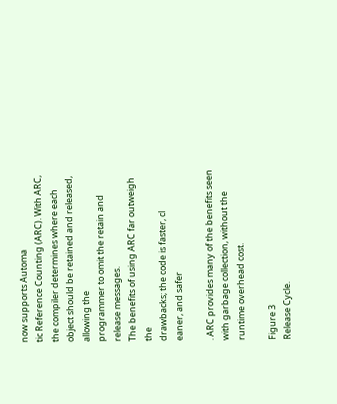now supports Automa
tic Reference Counting (ARC). With ARC,
the compiler determines where each object should be retained and released, allowing the
programmer to omit the retain and release messages.
The benefits of using ARC far outweigh the
drawbacks; the code is faster, cl
eaner, and safer

. ARC provides many of the benefits seen
with garbage collection, without the runtime overhead cost.

Figure 3
Release Cycle.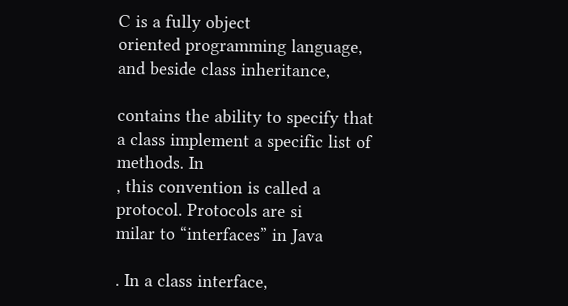C is a fully object
oriented programming language, and beside class inheritance,

contains the ability to specify that a class implement a specific list of methods. In
, this convention is called a protocol. Protocols are si
milar to “interfaces” in Java

. In a class interface,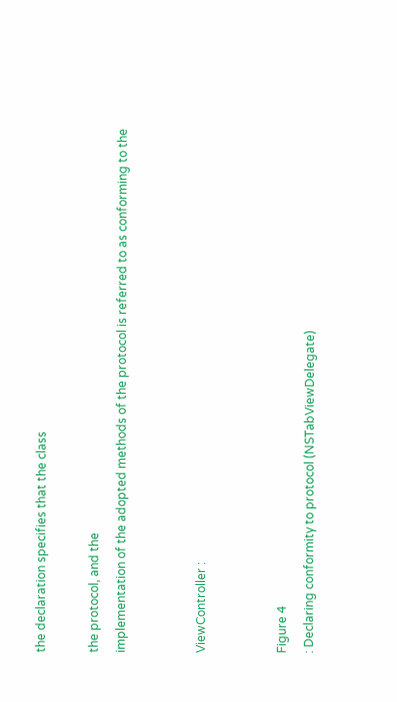the declaration specifies that the class

the protocol, and the
implementation of the adopted methods of the protocol is referred to as conforming to the


ViewController :


Figure 4
: Declaring conformity to protocol (NSTabViewDelegate)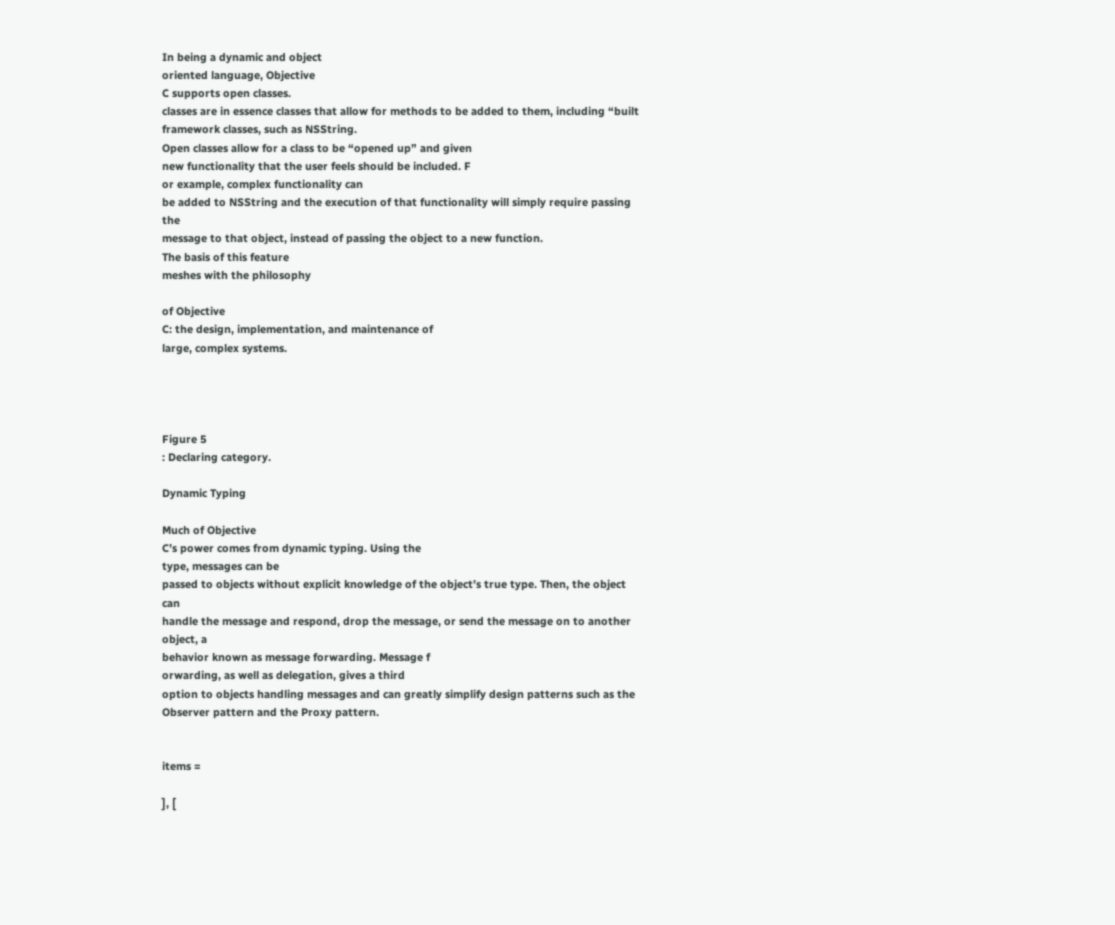In being a dynamic and object
oriented language, Objective
C supports open classes.
classes are in essence classes that allow for methods to be added to them, including “built
framework classes, such as NSString.
Open classes allow for a class to be “opened up” and given
new functionality that the user feels should be included. F
or example, complex functionality can
be added to NSString and the execution of that functionality will simply require passing the
message to that object, instead of passing the object to a new function.
The basis of this feature
meshes with the philosophy

of Objective
C: the design, implementation, and maintenance of
large, complex systems.




Figure 5
: Declaring category.

Dynamic Typing

Much of Objective
C’s power comes from dynamic typing. Using the
type, messages can be
passed to objects without explicit knowledge of the object’s true type. Then, the object can
handle the message and respond, drop the message, or send the message on to another object, a
behavior known as message forwarding. Message f
orwarding, as well as delegation, gives a third
option to objects handling messages and can greatly simplify design patterns such as the
Observer pattern and the Proxy pattern.


items =

], [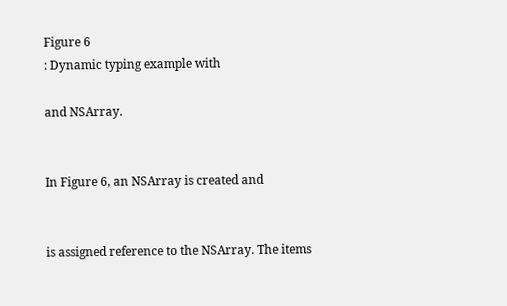Figure 6
: Dynamic typing example with

and NSArray.


In Figure 6, an NSArray is created and


is assigned reference to the NSArray. The items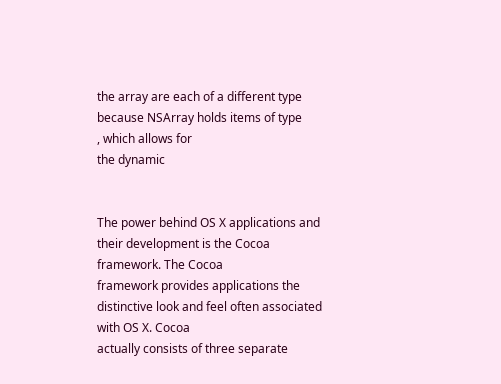the array are each of a different type because NSArray holds items of type
, which allows for
the dynamic


The power behind OS X applications and their development is the Cocoa framework. The Cocoa
framework provides applications the distinctive look and feel often associated with OS X. Cocoa
actually consists of three separate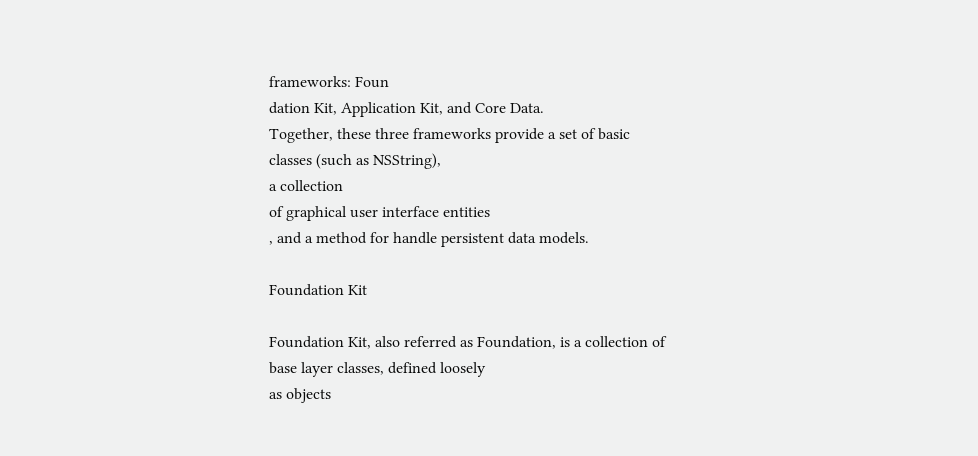frameworks: Foun
dation Kit, Application Kit, and Core Data.
Together, these three frameworks provide a set of basic classes (such as NSString),
a collection
of graphical user interface entities
, and a method for handle persistent data models.

Foundation Kit

Foundation Kit, also referred as Foundation, is a collection of base layer classes, defined loosely
as objects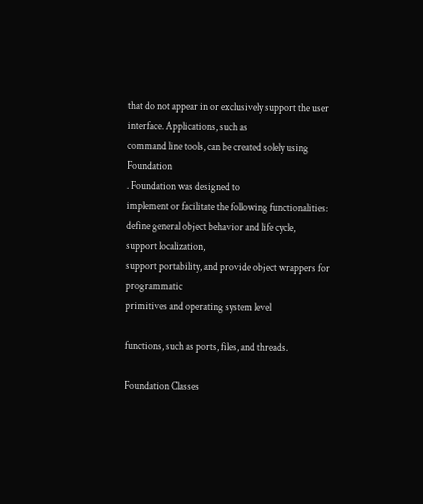that do not appear in or exclusively support the user interface. Applications, such as
command line tools, can be created solely using Foundation
. Foundation was designed to
implement or facilitate the following functionalities: define general object behavior and life cycle,
support localization,
support portability, and provide object wrappers for programmatic
primitives and operating system level

functions, such as ports, files, and threads.

Foundation Classes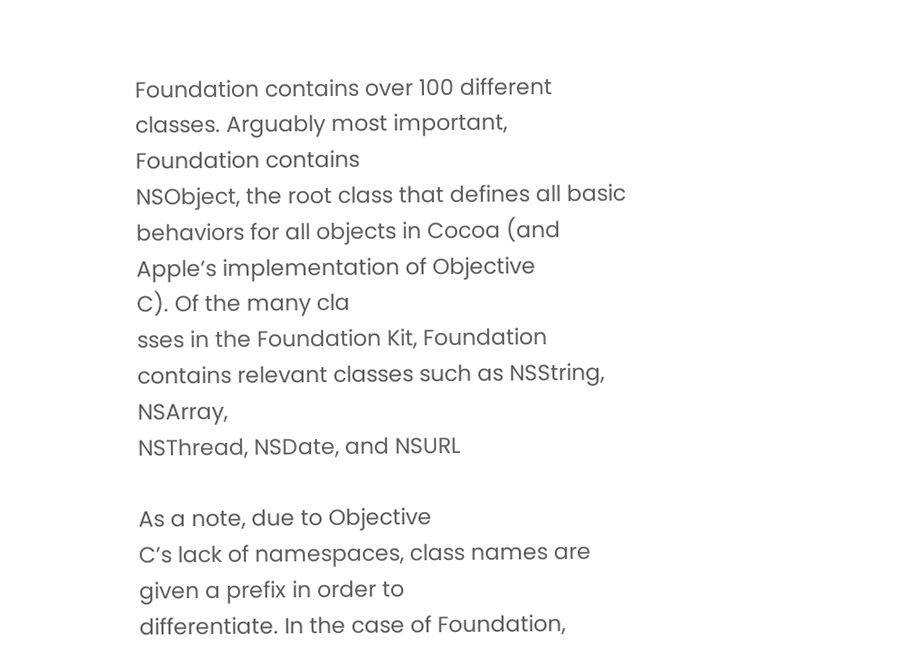Foundation contains over 100 different classes. Arguably most important, Foundation contains
NSObject, the root class that defines all basic behaviors for all objects in Cocoa (and
Apple’s implementation of Objective
C). Of the many cla
sses in the Foundation Kit, Foundation
contains relevant classes such as NSString, NSArray,
NSThread, NSDate, and NSURL

As a note, due to Objective
C’s lack of namespaces, class names are given a prefix in order to
differentiate. In the case of Foundation,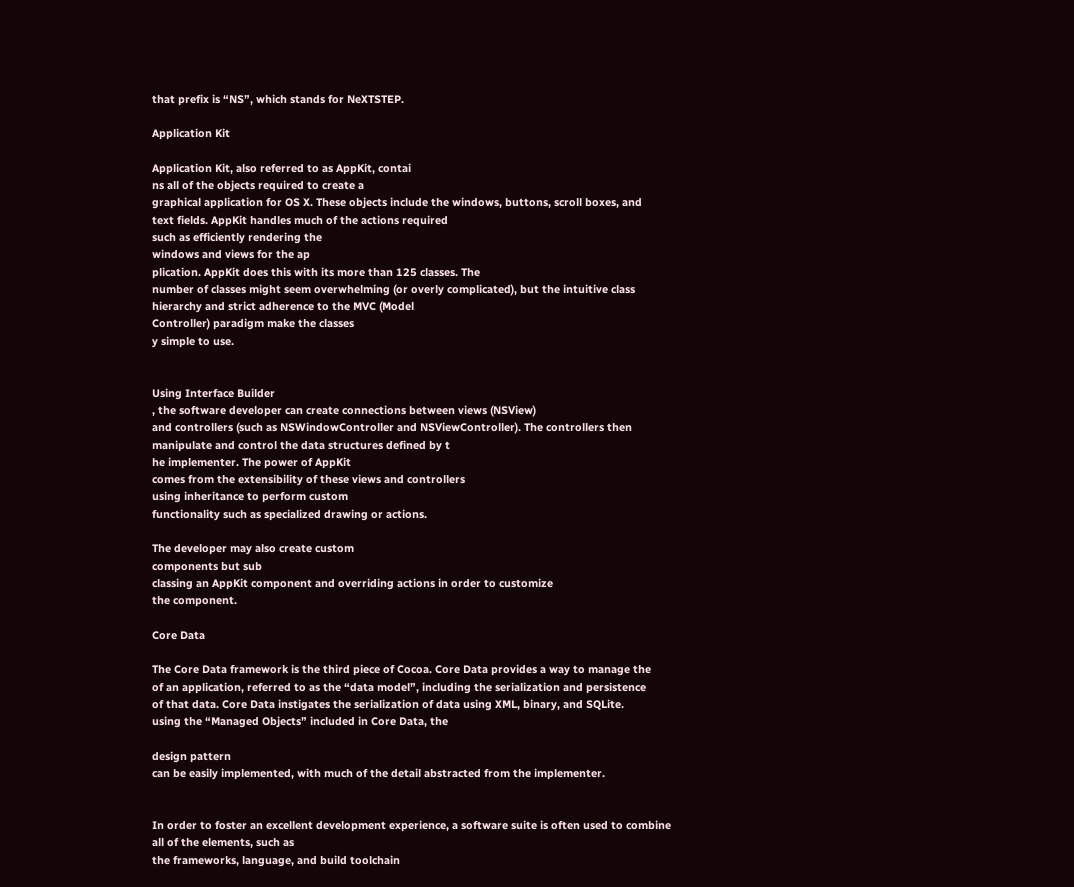that prefix is “NS”, which stands for NeXTSTEP.

Application Kit

Application Kit, also referred to as AppKit, contai
ns all of the objects required to create a
graphical application for OS X. These objects include the windows, buttons, scroll boxes, and
text fields. AppKit handles much of the actions required
such as efficiently rendering the
windows and views for the ap
plication. AppKit does this with its more than 125 classes. The
number of classes might seem overwhelming (or overly complicated), but the intuitive class
hierarchy and strict adherence to the MVC (Model
Controller) paradigm make the classes
y simple to use.


Using Interface Builder
, the software developer can create connections between views (NSView)
and controllers (such as NSWindowController and NSViewController). The controllers then
manipulate and control the data structures defined by t
he implementer. The power of AppKit
comes from the extensibility of these views and controllers
using inheritance to perform custom
functionality such as specialized drawing or actions.

The developer may also create custom
components but sub
classing an AppKit component and overriding actions in order to customize
the component.

Core Data

The Core Data framework is the third piece of Cocoa. Core Data provides a way to manage the
of an application, referred to as the “data model”, including the serialization and persistence
of that data. Core Data instigates the serialization of data using XML, binary, and SQLite.
using the “Managed Objects” included in Core Data, the

design pattern
can be easily implemented, with much of the detail abstracted from the implementer.


In order to foster an excellent development experience, a software suite is often used to combine
all of the elements, such as
the frameworks, language, and build toolchain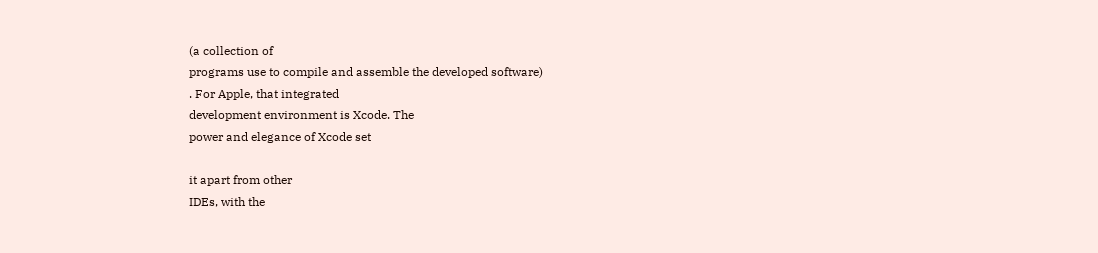(a collection of
programs use to compile and assemble the developed software)
. For Apple, that integrated
development environment is Xcode. The
power and elegance of Xcode set

it apart from other
IDEs, with the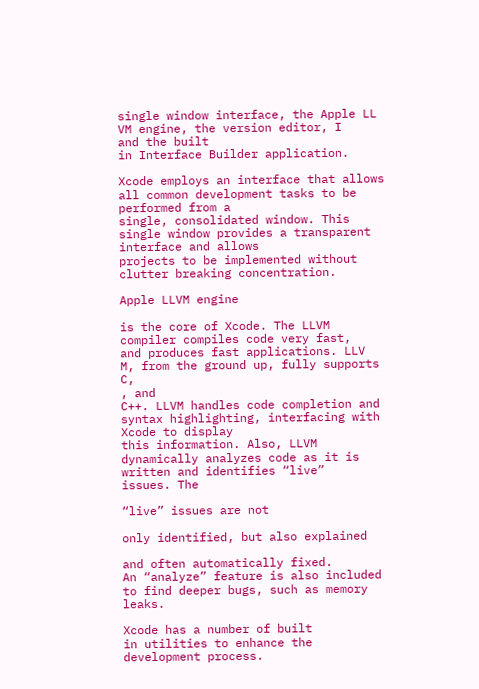single window interface, the Apple LL
VM engine, the version editor, I
and the built
in Interface Builder application.

Xcode employs an interface that allows all common development tasks to be performed from a
single, consolidated window. This
single window provides a transparent interface and allows
projects to be implemented without clutter breaking concentration.

Apple LLVM engine

is the core of Xcode. The LLVM compiler compiles code very fast,
and produces fast applications. LLV
M, from the ground up, fully supports C,
, and
C++. LLVM handles code completion and syntax highlighting, interfacing with Xcode to display
this information. Also, LLVM dynamically analyzes code as it is written and identifies “live”
issues. The

“live” issues are not

only identified, but also explained

and often automatically fixed.
An “analyze” feature is also included to find deeper bugs, such as memory leaks.

Xcode has a number of built
in utilities to enhance the development process.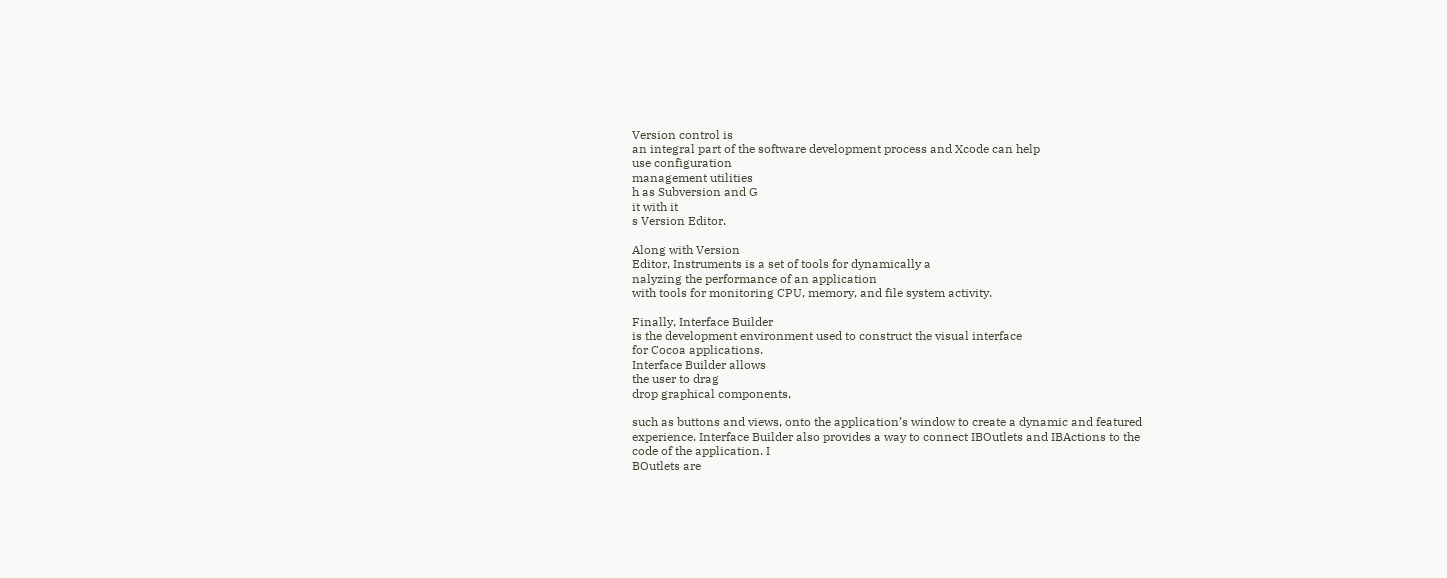Version control is
an integral part of the software development process and Xcode can help
use configuration
management utilities
h as Subversion and G
it with it
s Version Editor.

Along with Version
Editor, Instruments is a set of tools for dynamically a
nalyzing the performance of an application
with tools for monitoring CPU, memory, and file system activity.

Finally, Interface Builder
is the development environment used to construct the visual interface
for Cocoa applications.
Interface Builder allows
the user to drag
drop graphical components,

such as buttons and views, onto the application’s window to create a dynamic and featured
experience. Interface Builder also provides a way to connect IBOutlets and IBActions to the
code of the application. I
BOutlets are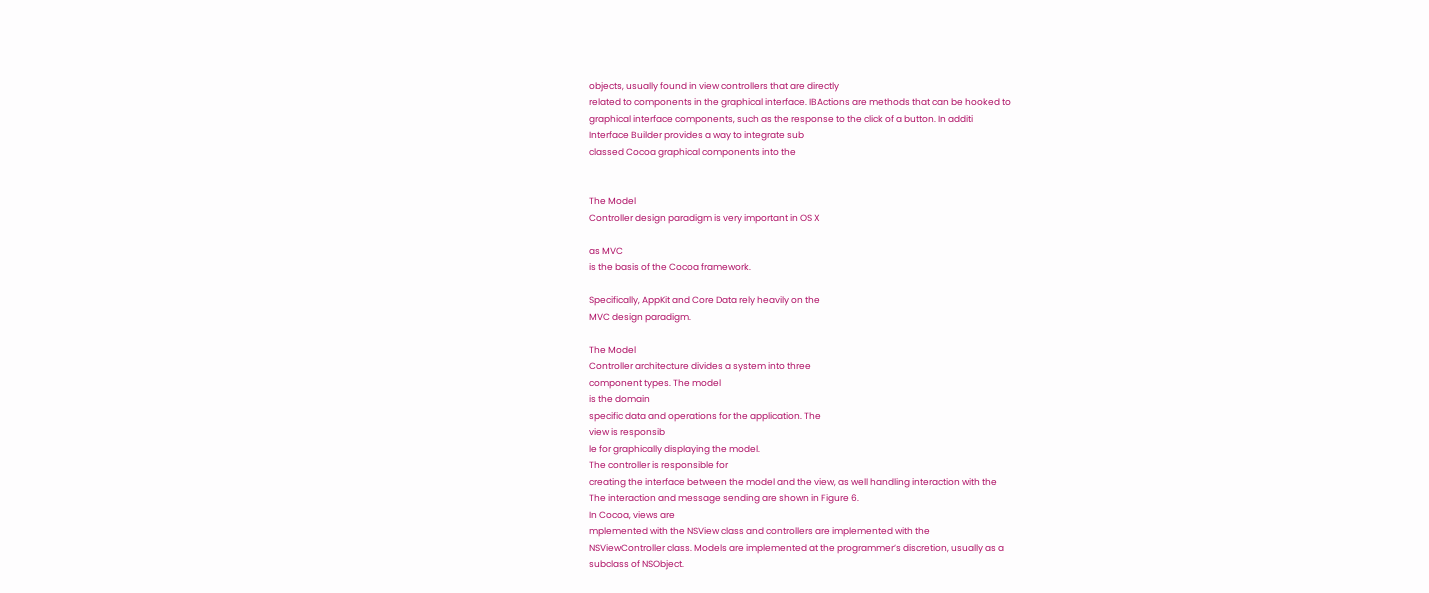objects, usually found in view controllers that are directly
related to components in the graphical interface. IBActions are methods that can be hooked to
graphical interface components, such as the response to the click of a button. In additi
Interface Builder provides a way to integrate sub
classed Cocoa graphical components into the


The Model
Controller design paradigm is very important in OS X

as MVC
is the basis of the Cocoa framework.

Specifically, AppKit and Core Data rely heavily on the
MVC design paradigm.

The Model
Controller architecture divides a system into three
component types. The model
is the domain
specific data and operations for the application. The
view is responsib
le for graphically displaying the model.
The controller is responsible for
creating the interface between the model and the view, as well handling interaction with the
The interaction and message sending are shown in Figure 6.
In Cocoa, views are
mplemented with the NSView class and controllers are implemented with the
NSViewController class. Models are implemented at the programmer’s discretion, usually as a
subclass of NSObject.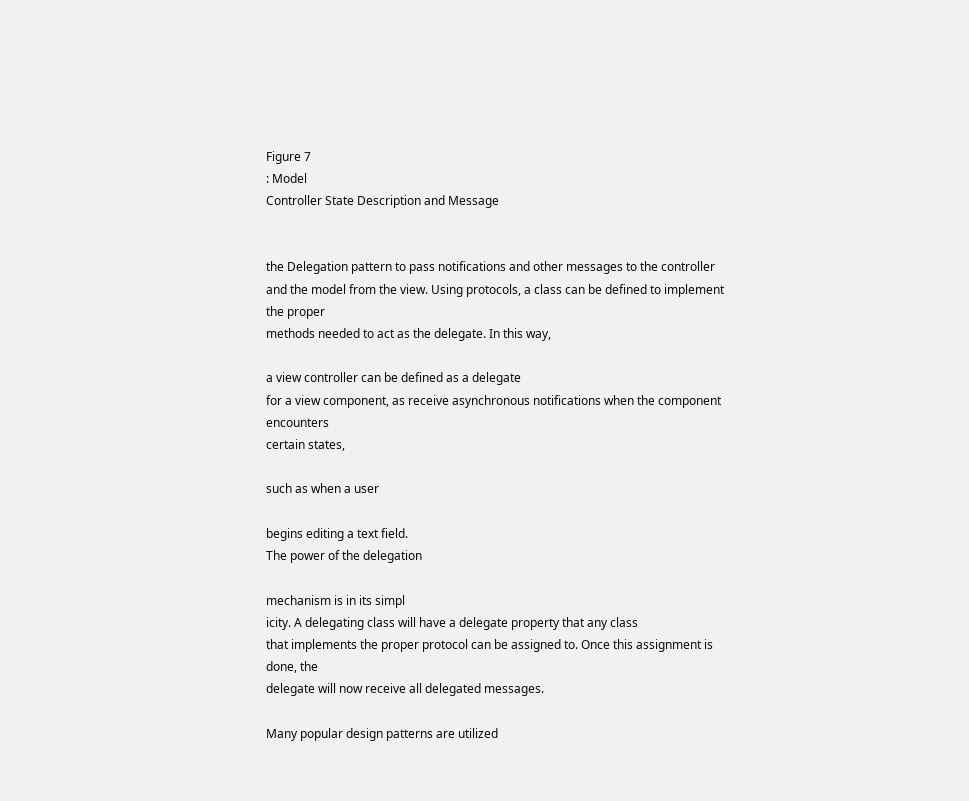Figure 7
: Model
Controller State Description and Message


the Delegation pattern to pass notifications and other messages to the controller
and the model from the view. Using protocols, a class can be defined to implement the proper
methods needed to act as the delegate. In this way,

a view controller can be defined as a delegate
for a view component, as receive asynchronous notifications when the component encounters
certain states,

such as when a user

begins editing a text field.
The power of the delegation

mechanism is in its simpl
icity. A delegating class will have a delegate property that any class
that implements the proper protocol can be assigned to. Once this assignment is done, the
delegate will now receive all delegated messages.

Many popular design patterns are utilized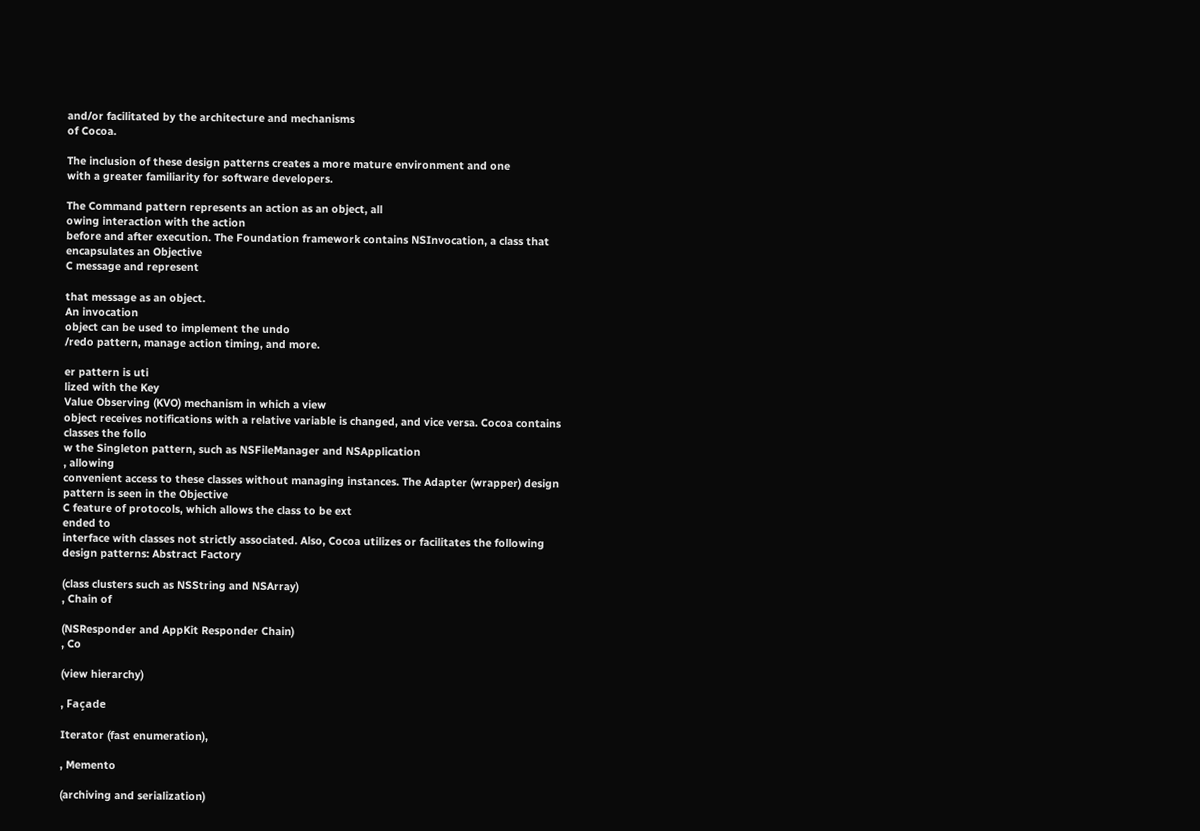and/or facilitated by the architecture and mechanisms
of Cocoa.

The inclusion of these design patterns creates a more mature environment and one
with a greater familiarity for software developers.

The Command pattern represents an action as an object, all
owing interaction with the action
before and after execution. The Foundation framework contains NSInvocation, a class that
encapsulates an Objective
C message and represent

that message as an object.
An invocation
object can be used to implement the undo
/redo pattern, manage action timing, and more.

er pattern is uti
lized with the Key
Value Observing (KVO) mechanism in which a view
object receives notifications with a relative variable is changed, and vice versa. Cocoa contains
classes the follo
w the Singleton pattern, such as NSFileManager and NSApplication
, allowing
convenient access to these classes without managing instances. The Adapter (wrapper) design
pattern is seen in the Objective
C feature of protocols, which allows the class to be ext
ended to
interface with classes not strictly associated. Also, Cocoa utilizes or facilitates the following
design patterns: Abstract Factory

(class clusters such as NSString and NSArray)
, Chain of

(NSResponder and AppKit Responder Chain)
, Co

(view hierarchy)

, Façade

Iterator (fast enumeration),

, Memento

(archiving and serialization)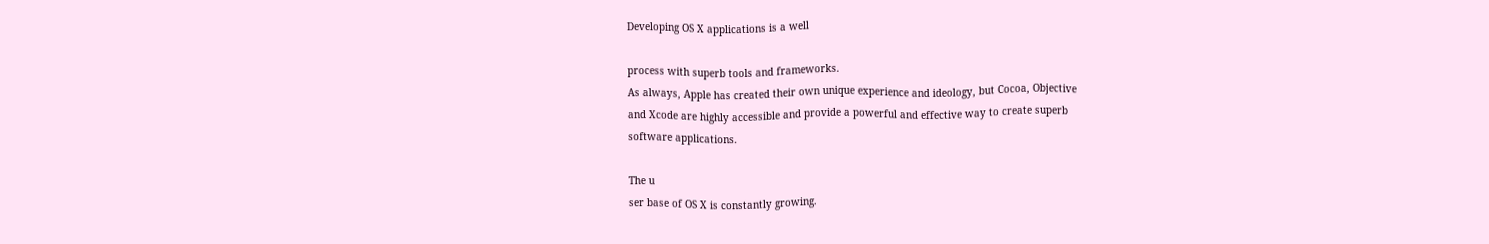Developing OS X applications is a well

process with superb tools and frameworks.
As always, Apple has created their own unique experience and ideology, but Cocoa, Objective
and Xcode are highly accessible and provide a powerful and effective way to create superb
software applications.

The u
ser base of OS X is constantly growing.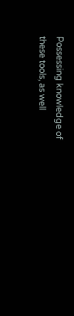Possessing knowledge of
these tools, as well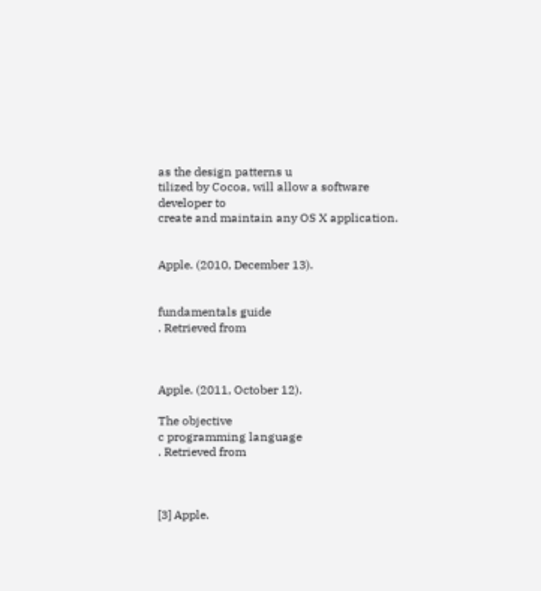as the design patterns u
tilized by Cocoa, will allow a software developer to
create and maintain any OS X application.


Apple. (2010, December 13).


fundamentals guide
. Retrieved from



Apple. (2011, October 12).

The objective
c programming language
. Retrieved from



[3] Apple.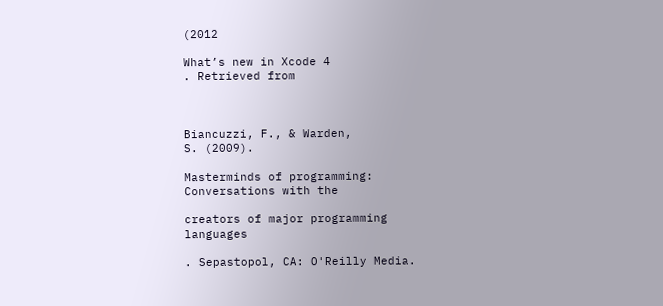(2012

What’s new in Xcode 4
. Retrieved from



Biancuzzi, F., & Warden,
S. (2009).

Masterminds of programming: Conversations with the

creators of major programming languages

. Sepastopol, CA: O'Reilly Media.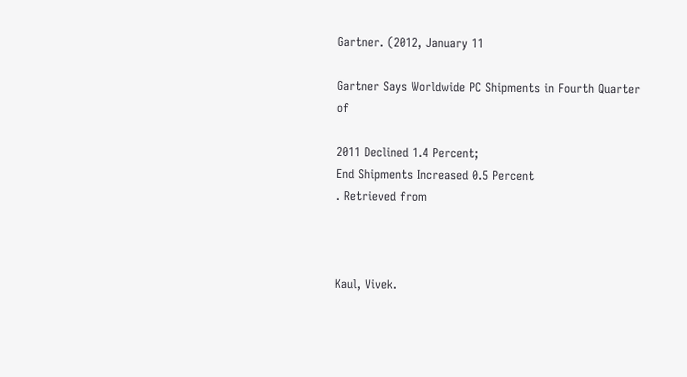Gartner. (2012, January 11

Gartner Says Worldwide PC Shipments in Fourth Quarter of

2011 Declined 1.4 Percent;
End Shipments Increased 0.5 Percent
. Retrieved from



Kaul, Vivek.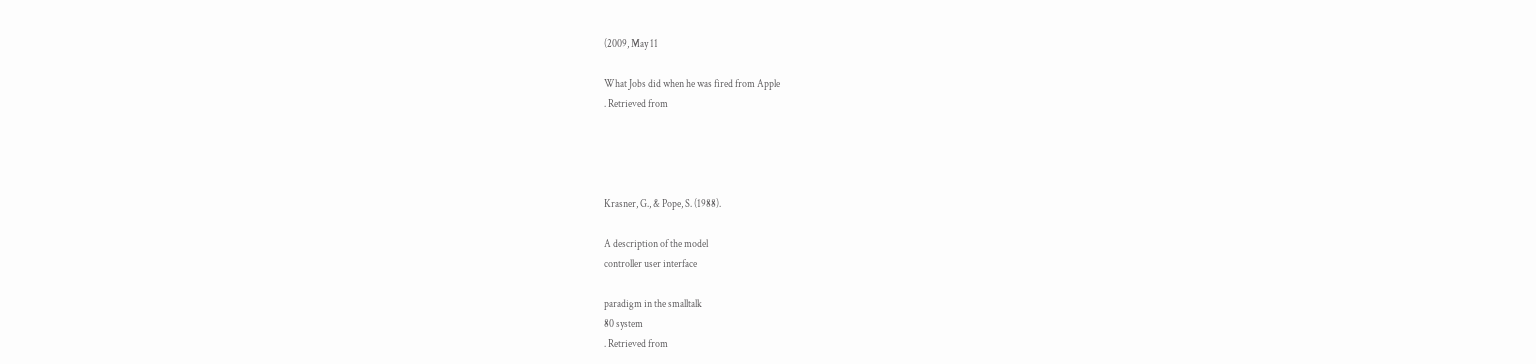(2009, May 11

What Jobs did when he was fired from Apple
. Retrieved from




Krasner, G., & Pope, S. (1988).

A description of the model
controller user interface

paradigm in the smalltalk
80 system
. Retrieved from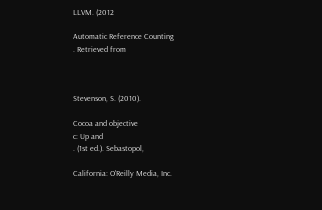LLVM. (2012

Automatic Reference Counting
. Retrieved from



Stevenson, S. (2010).

Cocoa and objective
c: Up and
. (1st ed.). Sebastopol,

California: O'Reilly Media, Inc.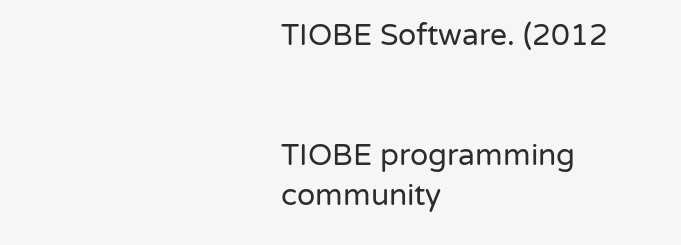TIOBE Software. (2012


TIOBE programming community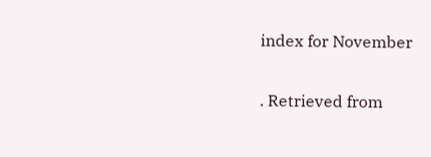index for November

. Retrieved from